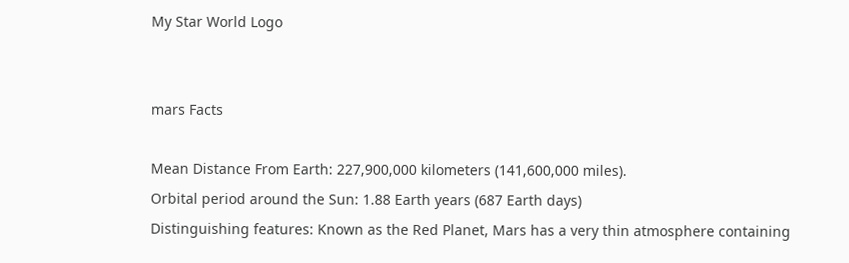My Star World Logo


mars Facts

Mean Distance From Earth: 227,900,000 kilometers (141,600,000 miles).
Orbital period around the Sun: 1.88 Earth years (687 Earth days)
Distinguishing features: Known as the Red Planet, Mars has a very thin atmosphere containing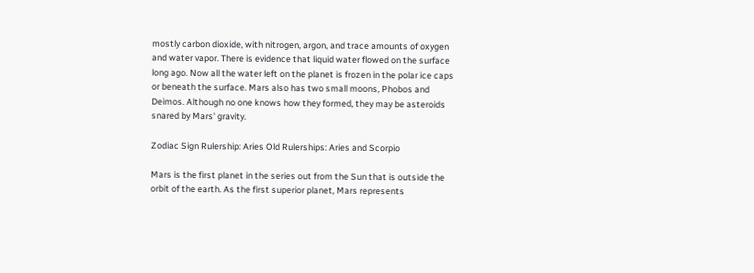mostly carbon dioxide, with nitrogen, argon, and trace amounts of oxygen and water vapor. There is evidence that liquid water flowed on the surface long ago. Now all the water left on the planet is frozen in the polar ice caps or beneath the surface. Mars also has two small moons, Phobos and Deimos. Although no one knows how they formed, they may be asteroids snared by Mars' gravity.

Zodiac Sign Rulership: Aries Old Rulerships: Aries and Scorpio

Mars is the first planet in the series out from the Sun that is outside the orbit of the earth. As the first superior planet, Mars represents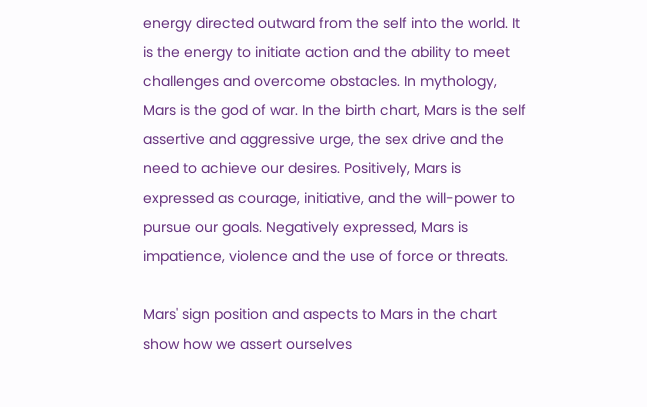energy directed outward from the self into the world. It is the energy to initiate action and the ability to meet challenges and overcome obstacles. In mythology, Mars is the god of war. In the birth chart, Mars is the self assertive and aggressive urge, the sex drive and the need to achieve our desires. Positively, Mars is expressed as courage, initiative, and the will-power to pursue our goals. Negatively expressed, Mars is impatience, violence and the use of force or threats.

Mars' sign position and aspects to Mars in the chart show how we assert ourselves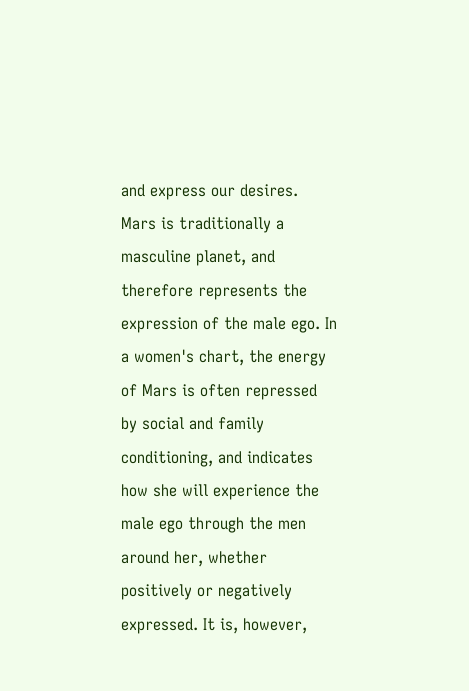and express our desires. Mars is traditionally a masculine planet, and therefore represents the expression of the male ego. In a women's chart, the energy of Mars is often repressed by social and family conditioning, and indicates how she will experience the male ego through the men around her, whether positively or negatively expressed. It is, however,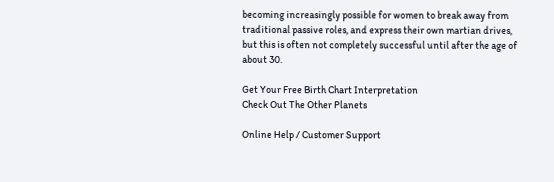becoming increasingly possible for women to break away from traditional passive roles, and express their own martian drives, but this is often not completely successful until after the age of about 30.

Get Your Free Birth Chart Interpretation
Check Out The Other Planets

Online Help / Customer Support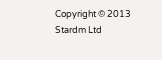Copyright © 2013 Stardm Ltd